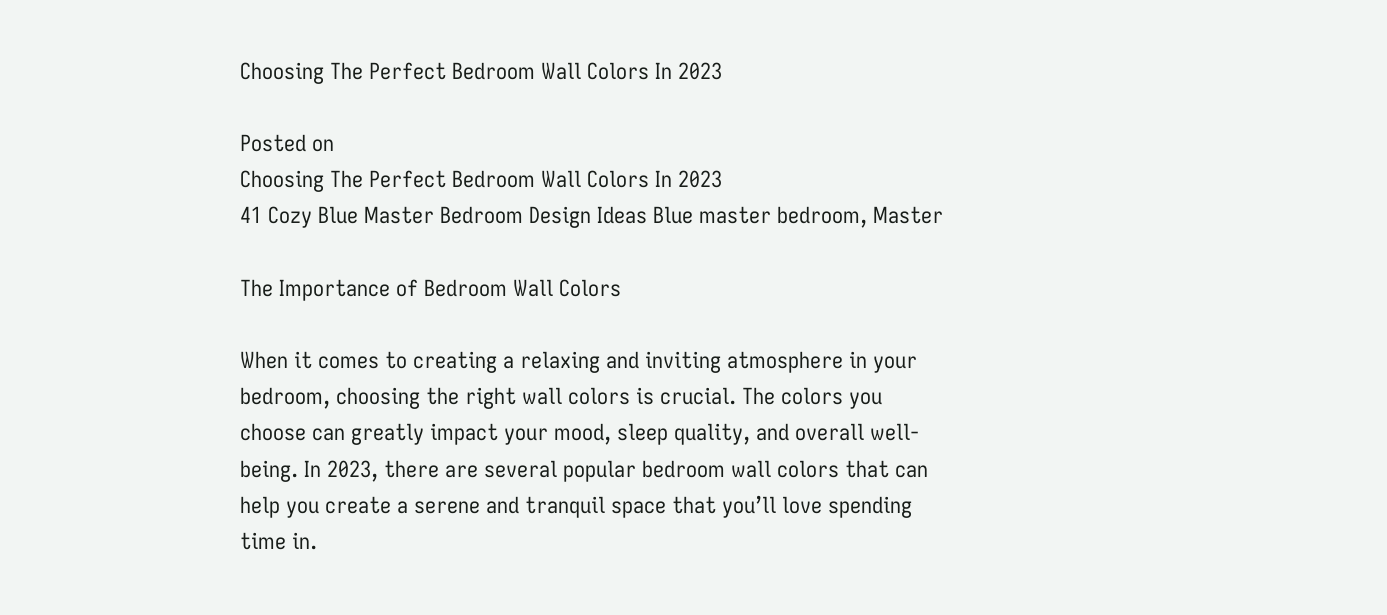Choosing The Perfect Bedroom Wall Colors In 2023

Posted on
Choosing The Perfect Bedroom Wall Colors In 2023
41 Cozy Blue Master Bedroom Design Ideas Blue master bedroom, Master

The Importance of Bedroom Wall Colors

When it comes to creating a relaxing and inviting atmosphere in your bedroom, choosing the right wall colors is crucial. The colors you choose can greatly impact your mood, sleep quality, and overall well-being. In 2023, there are several popular bedroom wall colors that can help you create a serene and tranquil space that you’ll love spending time in.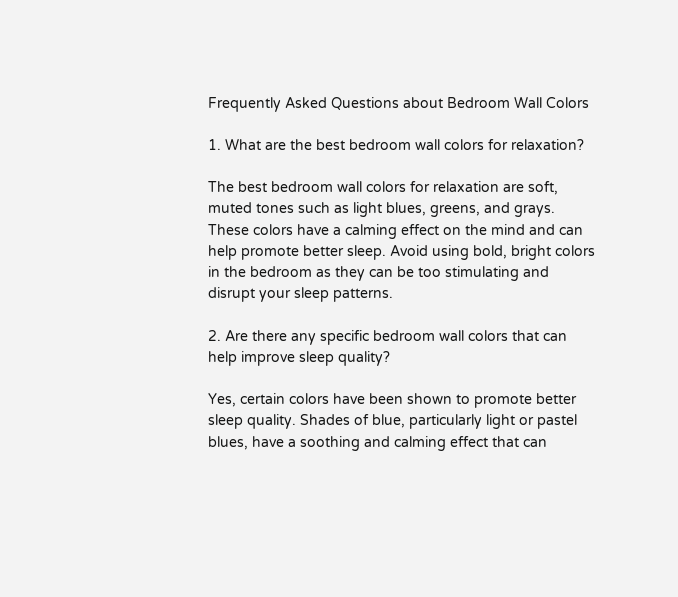Frequently Asked Questions about Bedroom Wall Colors

1. What are the best bedroom wall colors for relaxation?

The best bedroom wall colors for relaxation are soft, muted tones such as light blues, greens, and grays. These colors have a calming effect on the mind and can help promote better sleep. Avoid using bold, bright colors in the bedroom as they can be too stimulating and disrupt your sleep patterns.

2. Are there any specific bedroom wall colors that can help improve sleep quality?

Yes, certain colors have been shown to promote better sleep quality. Shades of blue, particularly light or pastel blues, have a soothing and calming effect that can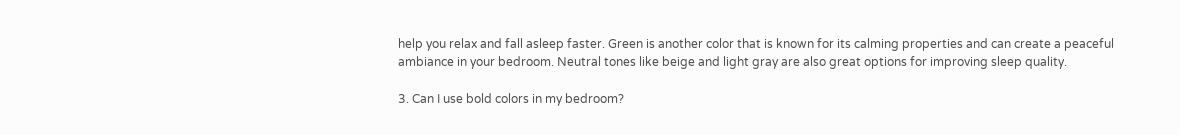help you relax and fall asleep faster. Green is another color that is known for its calming properties and can create a peaceful ambiance in your bedroom. Neutral tones like beige and light gray are also great options for improving sleep quality.

3. Can I use bold colors in my bedroom?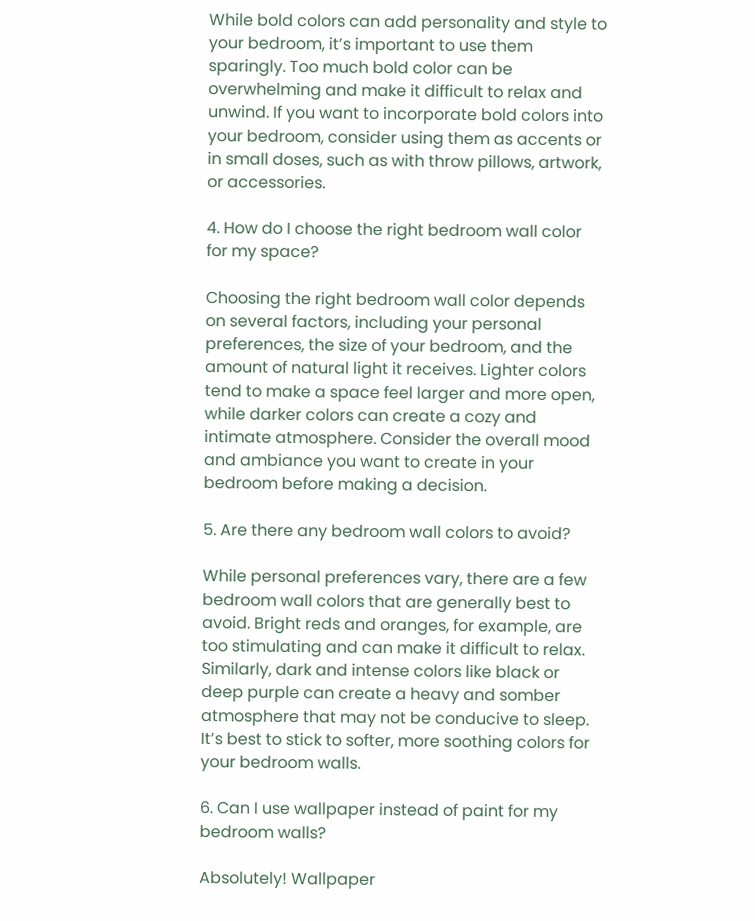While bold colors can add personality and style to your bedroom, it’s important to use them sparingly. Too much bold color can be overwhelming and make it difficult to relax and unwind. If you want to incorporate bold colors into your bedroom, consider using them as accents or in small doses, such as with throw pillows, artwork, or accessories.

4. How do I choose the right bedroom wall color for my space?

Choosing the right bedroom wall color depends on several factors, including your personal preferences, the size of your bedroom, and the amount of natural light it receives. Lighter colors tend to make a space feel larger and more open, while darker colors can create a cozy and intimate atmosphere. Consider the overall mood and ambiance you want to create in your bedroom before making a decision.

5. Are there any bedroom wall colors to avoid?

While personal preferences vary, there are a few bedroom wall colors that are generally best to avoid. Bright reds and oranges, for example, are too stimulating and can make it difficult to relax. Similarly, dark and intense colors like black or deep purple can create a heavy and somber atmosphere that may not be conducive to sleep. It’s best to stick to softer, more soothing colors for your bedroom walls.

6. Can I use wallpaper instead of paint for my bedroom walls?

Absolutely! Wallpaper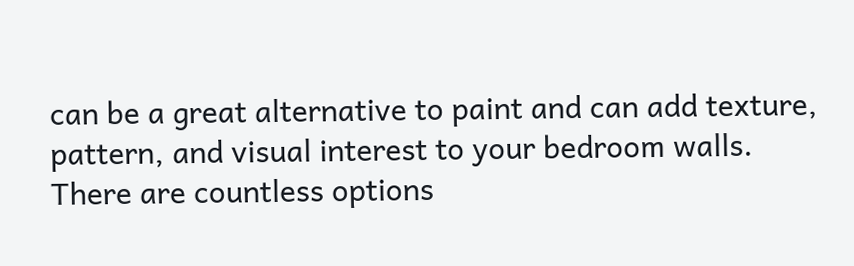can be a great alternative to paint and can add texture, pattern, and visual interest to your bedroom walls. There are countless options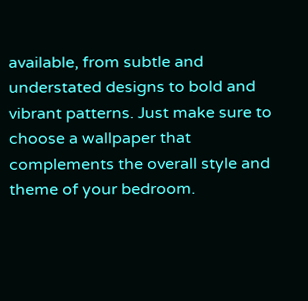available, from subtle and understated designs to bold and vibrant patterns. Just make sure to choose a wallpaper that complements the overall style and theme of your bedroom.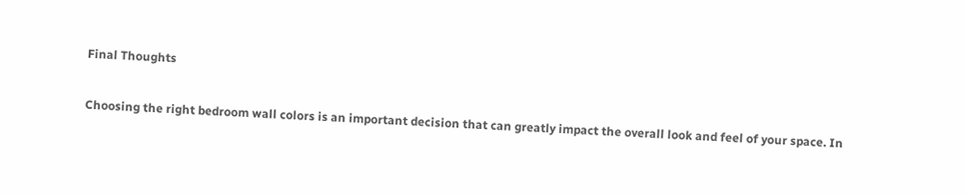Final Thoughts

Choosing the right bedroom wall colors is an important decision that can greatly impact the overall look and feel of your space. In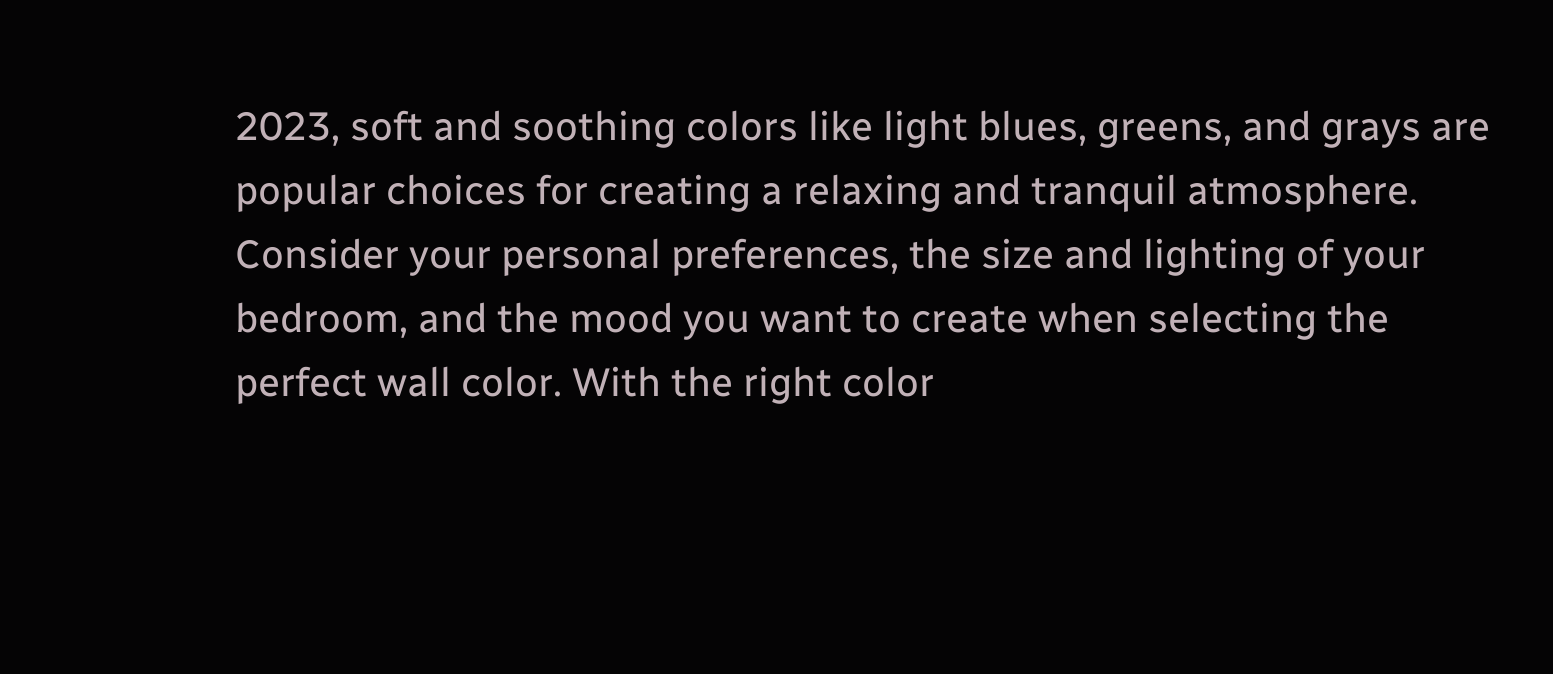2023, soft and soothing colors like light blues, greens, and grays are popular choices for creating a relaxing and tranquil atmosphere. Consider your personal preferences, the size and lighting of your bedroom, and the mood you want to create when selecting the perfect wall color. With the right color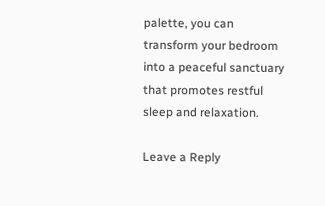palette, you can transform your bedroom into a peaceful sanctuary that promotes restful sleep and relaxation.

Leave a Reply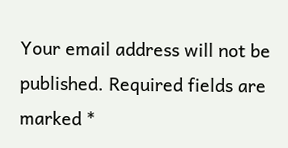Your email address will not be published. Required fields are marked *